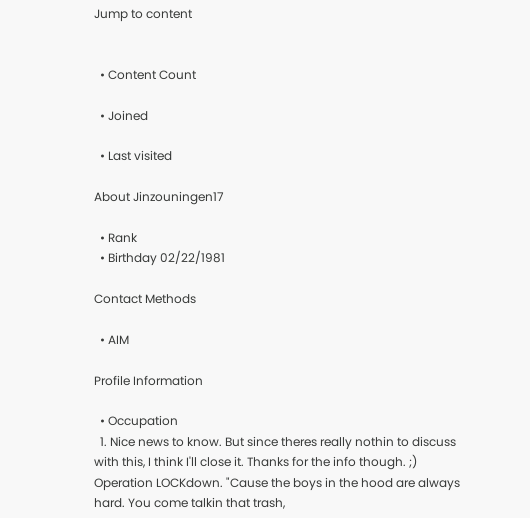Jump to content


  • Content Count

  • Joined

  • Last visited

About Jinzouningen17

  • Rank
  • Birthday 02/22/1981

Contact Methods

  • AIM

Profile Information

  • Occupation
  1. Nice news to know. But since theres really nothin to discuss with this, I think I'll close it. Thanks for the info though. ;) Operation LOCKdown. "Cause the boys in the hood are always hard. You come talkin that trash,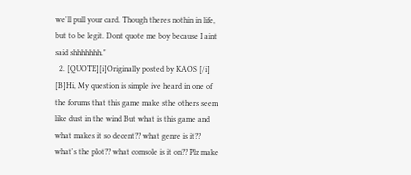we'll pull your card. Though theres nothin in life, but to be legit. Dont quote me boy because I aint said shhhhhhh."
  2. [QUOTE][i]Originally posted by KAOS [/i] [B]Hi, My question is simple ive heard in one of the forums that this game make sthe others seem like dust in the wind But what is this game and what makes it so decent?? what genre is it?? what's the plot?? what comsole is it on?? Plz make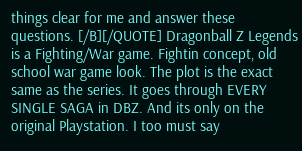things clear for me and answer these questions. [/B][/QUOTE] Dragonball Z Legends is a Fighting/War game. Fightin concept, old school war game look. The plot is the exact same as the series. It goes through EVERY SINGLE SAGA in DBZ. And its only on the original Playstation. I too must say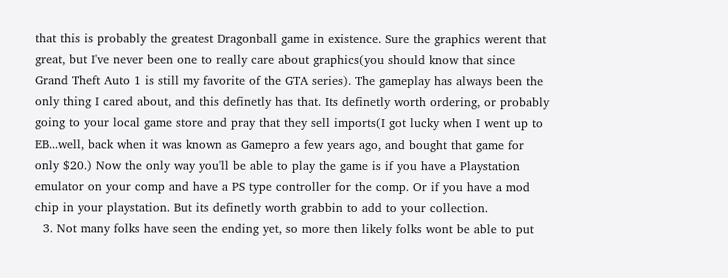that this is probably the greatest Dragonball game in existence. Sure the graphics werent that great, but I've never been one to really care about graphics(you should know that since Grand Theft Auto 1 is still my favorite of the GTA series). The gameplay has always been the only thing I cared about, and this definetly has that. Its definetly worth ordering, or probably going to your local game store and pray that they sell imports(I got lucky when I went up to EB...well, back when it was known as Gamepro a few years ago, and bought that game for only $20.) Now the only way you'll be able to play the game is if you have a Playstation emulator on your comp and have a PS type controller for the comp. Or if you have a mod chip in your playstation. But its definetly worth grabbin to add to your collection.
  3. Not many folks have seen the ending yet, so more then likely folks wont be able to put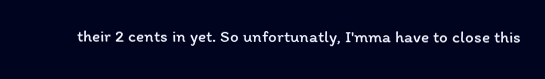their 2 cents in yet. So unfortunatly, I'mma have to close this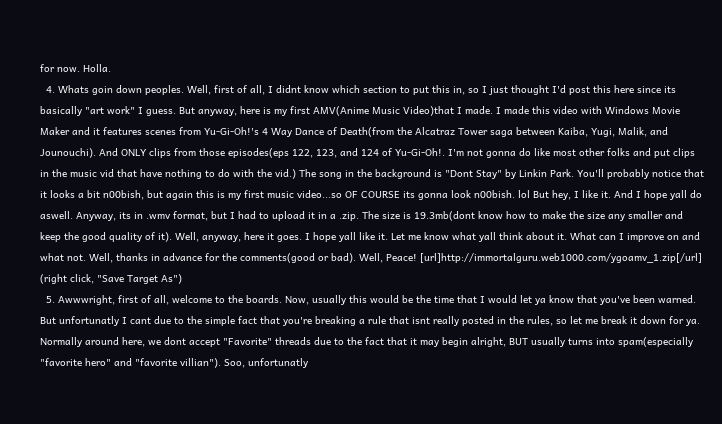for now. Holla.
  4. Whats goin down peoples. Well, first of all, I didnt know which section to put this in, so I just thought I'd post this here since its basically "art work" I guess. But anyway, here is my first AMV(Anime Music Video)that I made. I made this video with Windows Movie Maker and it features scenes from Yu-Gi-Oh!'s 4 Way Dance of Death(from the Alcatraz Tower saga between Kaiba, Yugi, Malik, and Jounouchi). And ONLY clips from those episodes(eps 122, 123, and 124 of Yu-Gi-Oh!. I'm not gonna do like most other folks and put clips in the music vid that have nothing to do with the vid.) The song in the background is "Dont Stay" by Linkin Park. You'll probably notice that it looks a bit n00bish, but again this is my first music video...so OF COURSE its gonna look n00bish. lol But hey, I like it. And I hope yall do aswell. Anyway, its in .wmv format, but I had to upload it in a .zip. The size is 19.3mb(dont know how to make the size any smaller and keep the good quality of it). Well, anyway, here it goes. I hope yall like it. Let me know what yall think about it. What can I improve on and what not. Well, thanks in advance for the comments(good or bad). Well, Peace! [url]http://immortalguru.web1000.com/ygoamv_1.zip[/url] (right click, "Save Target As")
  5. Awwwright, first of all, welcome to the boards. Now, usually this would be the time that I would let ya know that you've been warned. But unfortunatly I cant due to the simple fact that you're breaking a rule that isnt really posted in the rules, so let me break it down for ya. Normally around here, we dont accept "Favorite" threads due to the fact that it may begin alright, BUT usually turns into spam(especially "favorite hero" and "favorite villian"). Soo, unfortunatly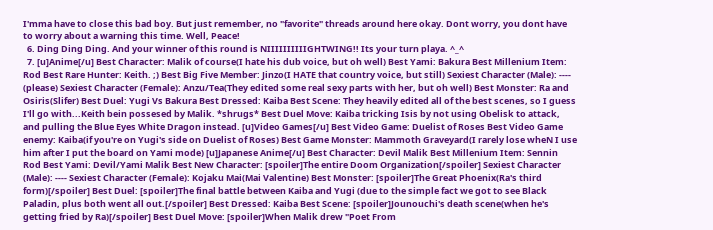I'mma have to close this bad boy. But just remember, no "favorite" threads around here okay. Dont worry, you dont have to worry about a warning this time. Well, Peace!
  6. Ding Ding Ding. And your winner of this round is NIIIIIIIIIIGHTWING!! Its your turn playa. ^_^
  7. [u]Anime[/u] Best Character: Malik of course(I hate his dub voice, but oh well) Best Yami: Bakura Best Millenium Item: Rod Best Rare Hunter: Keith. ;) Best Big Five Member: Jinzo(I HATE that country voice, but still) Sexiest Character (Male): ---- (please) Sexiest Character (Female): Anzu/Tea(They edited some real sexy parts with her, but oh well) Best Monster: Ra and Osiris(Slifer) Best Duel: Yugi Vs Bakura Best Dressed: Kaiba Best Scene: They heavily edited all of the best scenes, so I guess I'll go with...Keith bein possesed by Malik. *shrugs* Best Duel Move: Kaiba tricking Isis by not using Obelisk to attack, and pulling the Blue Eyes White Dragon instead. [u]Video Games[/u] Best Video Game: Duelist of Roses Best Video Game enemy: Kaiba(if you're on Yugi's side on Duelist of Roses) Best Game Monster: Mammoth Graveyard(I rarely lose wheN I use him after I put the board on Yami mode) [u]Japanese Anime[/u] Best Character: Devil Malik Best Millenium Item: Sennin Rod Best Yami: Devil/Yami Malik Best New Character: [spoiler]The entire Doom Organization[/spoiler] Sexiest Character (Male): ---- Sexiest Character (Female): Kojaku Mai(Mai Valentine) Best Monster: [spoiler]The Great Phoenix(Ra's third form)[/spoiler] Best Duel: [spoiler]The final battle between Kaiba and Yugi (due to the simple fact we got to see Black Paladin, plus both went all out.[/spoiler] Best Dressed: Kaiba Best Scene: [spoiler]Jounouchi's death scene(when he's getting fried by Ra)[/spoiler] Best Duel Move: [spoiler]When Malik drew "Poet From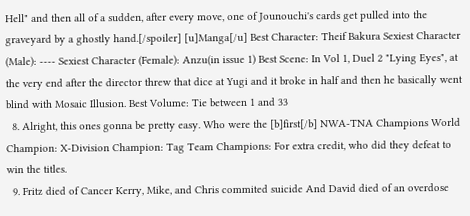Hell" and then all of a sudden, after every move, one of Jounouchi's cards get pulled into the graveyard by a ghostly hand.[/spoiler] [u]Manga[/u] Best Character: Theif Bakura Sexiest Character (Male): ---- Sexiest Character (Female): Anzu(in issue 1) Best Scene: In Vol 1, Duel 2 "Lying Eyes", at the very end after the director threw that dice at Yugi and it broke in half and then he basically went blind with Mosaic Illusion. Best Volume: Tie between 1 and 33
  8. Alright, this ones gonna be pretty easy. Who were the [b]first[/b] NWA-TNA Champions World Champion: X-Division Champion: Tag Team Champions: For extra credit, who did they defeat to win the titles.
  9. Fritz died of Cancer Kerry, Mike, and Chris commited suicide And David died of an overdose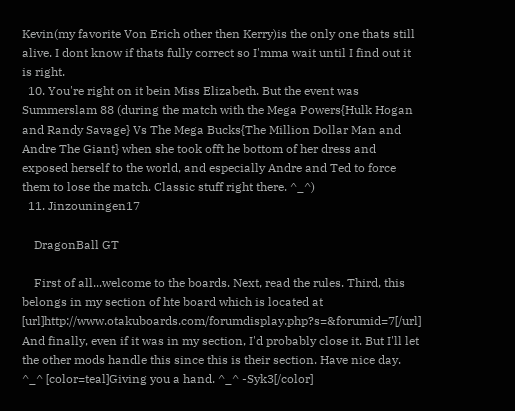Kevin(my favorite Von Erich other then Kerry)is the only one thats still alive. I dont know if thats fully correct so I'mma wait until I find out it is right.
  10. You're right on it bein Miss Elizabeth. But the event was Summerslam 88 (during the match with the Mega Powers{Hulk Hogan and Randy Savage} Vs The Mega Bucks{The Million Dollar Man and Andre The Giant} when she took offt he bottom of her dress and exposed herself to the world, and especially Andre and Ted to force them to lose the match. Classic stuff right there. ^_^)
  11. Jinzouningen17

    DragonBall GT

    First of all...welcome to the boards. Next, read the rules. Third, this belongs in my section of hte board which is located at [url]http://www.otakuboards.com/forumdisplay.php?s=&forumid=7[/url] And finally, even if it was in my section, I'd probably close it. But I'll let the other mods handle this since this is their section. Have nice day. ^_^ [color=teal]Giving you a hand. ^_^ -Syk3[/color]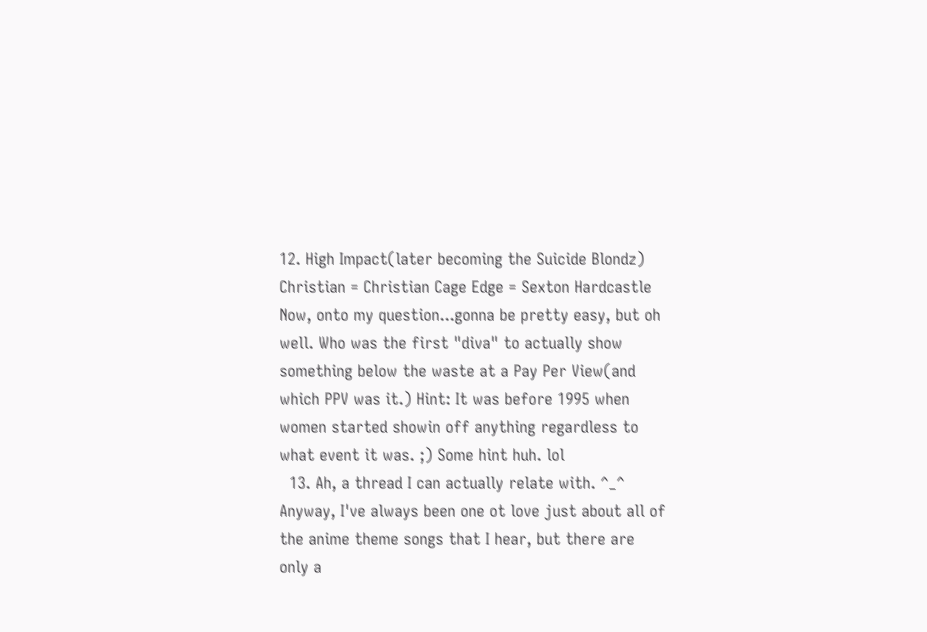12. High Impact(later becoming the Suicide Blondz) Christian = Christian Cage Edge = Sexton Hardcastle Now, onto my question...gonna be pretty easy, but oh well. Who was the first "diva" to actually show something below the waste at a Pay Per View(and which PPV was it.) Hint: It was before 1995 when women started showin off anything regardless to what event it was. ;) Some hint huh. lol
  13. Ah, a thread I can actually relate with. ^_^ Anyway, I've always been one ot love just about all of the anime theme songs that I hear, but there are only a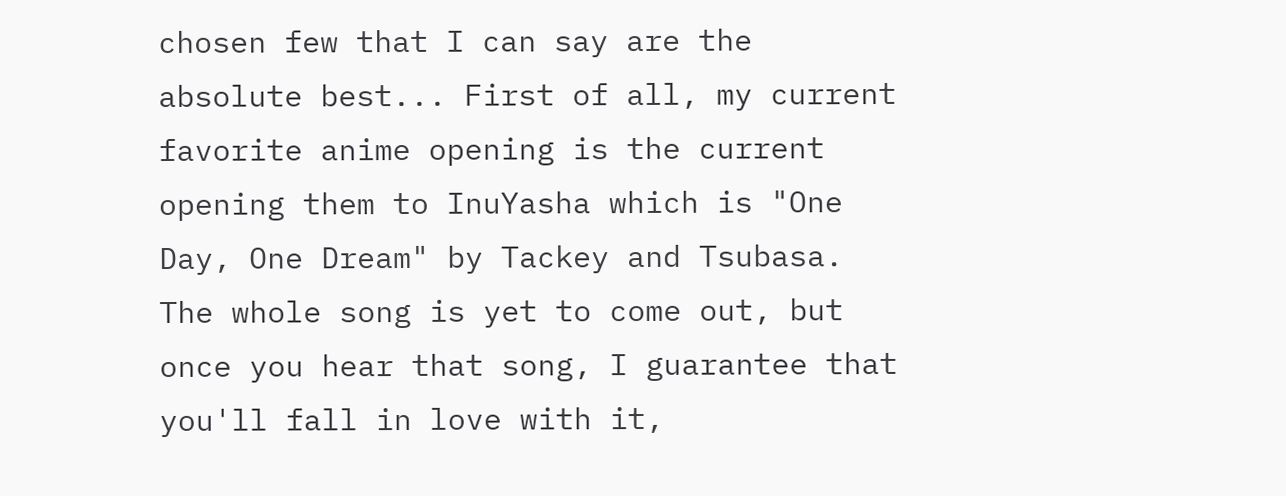chosen few that I can say are the absolute best... First of all, my current favorite anime opening is the current opening them to InuYasha which is "One Day, One Dream" by Tackey and Tsubasa. The whole song is yet to come out, but once you hear that song, I guarantee that you'll fall in love with it,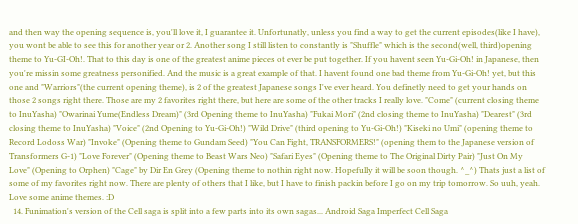and then way the opening sequence is, you'll love it, I guarantee it. Unfortunatly, unless you find a way to get the current episodes(like I have), you wont be able to see this for another year or 2. Another song I still listen to constantly is "Shuffle" which is the second(well, third)opening theme to Yu-GI-Oh!. That to this day is one of the greatest anime pieces ot ever be put together. If you havent seen Yu-Gi-Oh! in Japanese, then you're missin some greatness personified. And the music is a great example of that. I havent found one bad theme from Yu-Gi-Oh! yet, but this one and "Warriors"(the current opening theme), is 2 of the greatest Japanese songs I've ever heard. You definetly need to get your hands on those 2 songs right there. Those are my 2 favorites right there, but here are some of the other tracks I really love. "Come" (current closing theme to InuYasha) "Owarinai Yume(Endless Dream)" (3rd Opening theme to InuYasha) "Fukai Mori" (2nd closing theme to InuYasha) "Dearest" (3rd closing theme to InuYasha) "Voice" (2nd Opening to Yu-Gi-Oh!) "Wild Drive" (third opening to Yu-Gi-Oh!) "Kiseki no Umi" (opening theme to Record Lodoss War) "Invoke" (Opening theme to Gundam Seed) "You Can Fight, TRANSFORMERS!" (opening them to the Japanese version of Transformers G-1) "Love Forever" (Opening theme to Beast Wars Neo) "Safari Eyes" (Opening theme to The Original Dirty Pair) "Just On My Love" (Opening to Orphen) "Cage" by Dir En Grey (Opening theme to nothin right now. Hopefully it will be soon though. ^_^) Thats just a list of some of my favorites right now. There are plenty of others that I like, but I have to finish packin before I go on my trip tomorrow. So uuh, yeah. Love some anime themes. :D
  14. Funimation's version of the Cell saga is split into a few parts into its own sagas... Android Saga Imperfect Cell Saga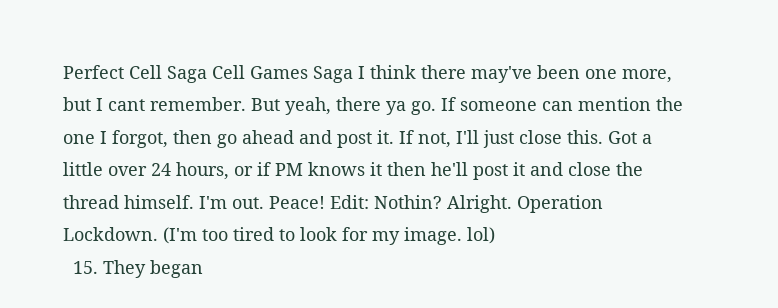Perfect Cell Saga Cell Games Saga I think there may've been one more, but I cant remember. But yeah, there ya go. If someone can mention the one I forgot, then go ahead and post it. If not, I'll just close this. Got a little over 24 hours, or if PM knows it then he'll post it and close the thread himself. I'm out. Peace! Edit: Nothin? Alright. Operation Lockdown. (I'm too tired to look for my image. lol)
  15. They began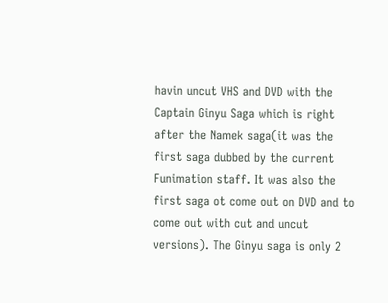havin uncut VHS and DVD with the Captain Ginyu Saga which is right after the Namek saga(it was the first saga dubbed by the current Funimation staff. It was also the first saga ot come out on DVD and to come out with cut and uncut versions). The Ginyu saga is only 2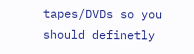tapes/DVDs so you should definetly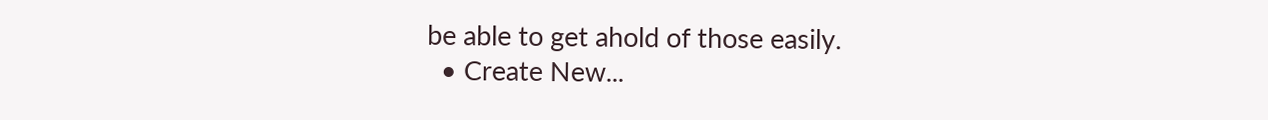be able to get ahold of those easily.
  • Create New...